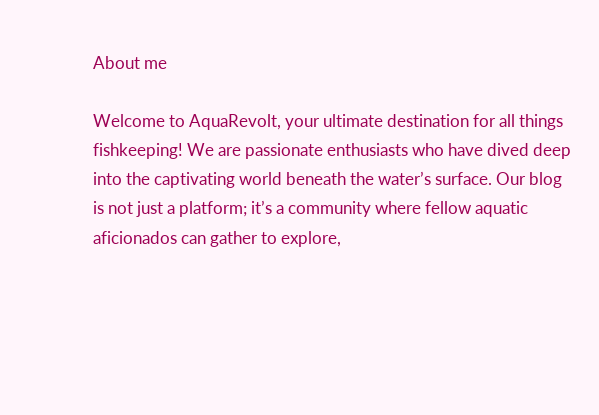About me

Welcome to AquaRevolt, your ultimate destination for all things fishkeeping! We are passionate enthusiasts who have dived deep into the captivating world beneath the water’s surface. Our blog is not just a platform; it’s a community where fellow aquatic aficionados can gather to explore,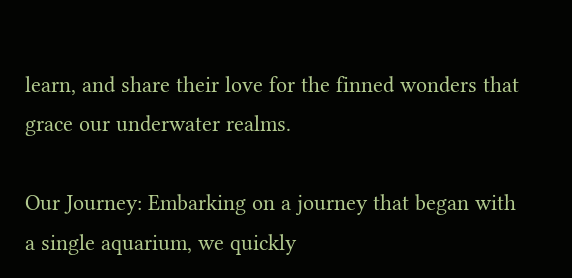learn, and share their love for the finned wonders that grace our underwater realms.

Our Journey: Embarking on a journey that began with a single aquarium, we quickly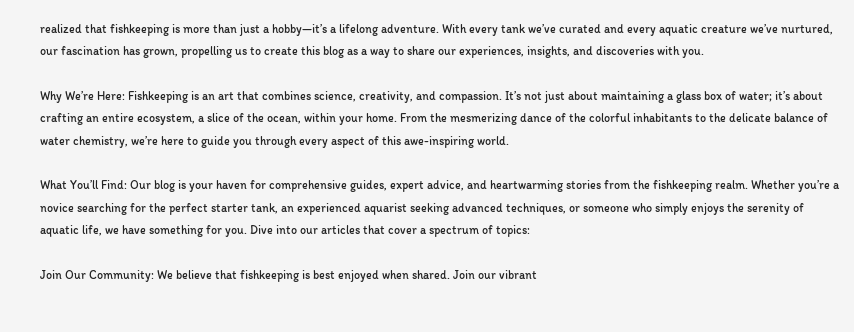realized that fishkeeping is more than just a hobby—it’s a lifelong adventure. With every tank we’ve curated and every aquatic creature we’ve nurtured, our fascination has grown, propelling us to create this blog as a way to share our experiences, insights, and discoveries with you.

Why We’re Here: Fishkeeping is an art that combines science, creativity, and compassion. It’s not just about maintaining a glass box of water; it’s about crafting an entire ecosystem, a slice of the ocean, within your home. From the mesmerizing dance of the colorful inhabitants to the delicate balance of water chemistry, we’re here to guide you through every aspect of this awe-inspiring world.

What You’ll Find: Our blog is your haven for comprehensive guides, expert advice, and heartwarming stories from the fishkeeping realm. Whether you’re a novice searching for the perfect starter tank, an experienced aquarist seeking advanced techniques, or someone who simply enjoys the serenity of aquatic life, we have something for you. Dive into our articles that cover a spectrum of topics:

Join Our Community: We believe that fishkeeping is best enjoyed when shared. Join our vibrant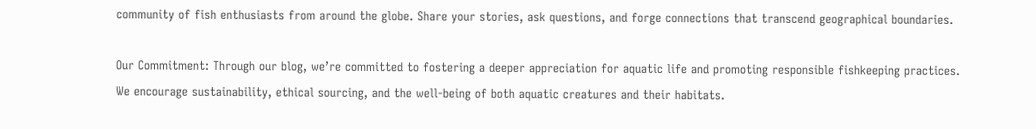community of fish enthusiasts from around the globe. Share your stories, ask questions, and forge connections that transcend geographical boundaries.

Our Commitment: Through our blog, we’re committed to fostering a deeper appreciation for aquatic life and promoting responsible fishkeeping practices. We encourage sustainability, ethical sourcing, and the well-being of both aquatic creatures and their habitats.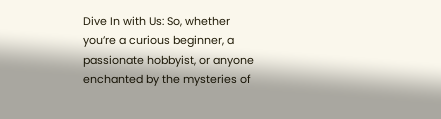Dive In with Us: So, whether you’re a curious beginner, a passionate hobbyist, or anyone enchanted by the mysteries of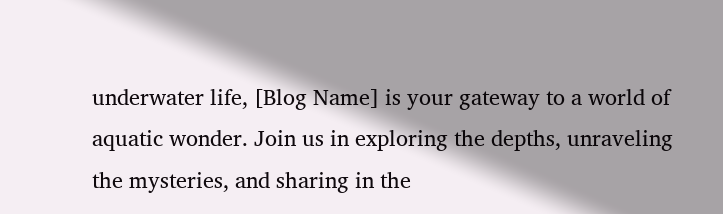underwater life, [Blog Name] is your gateway to a world of aquatic wonder. Join us in exploring the depths, unraveling the mysteries, and sharing in the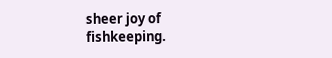sheer joy of fishkeeping.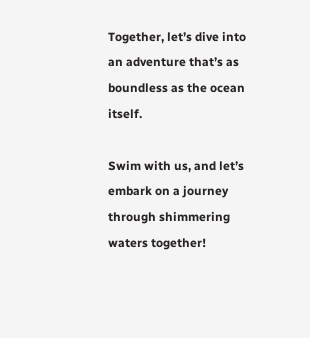Together, let’s dive into an adventure that’s as boundless as the ocean itself.

Swim with us, and let’s embark on a journey through shimmering waters together!